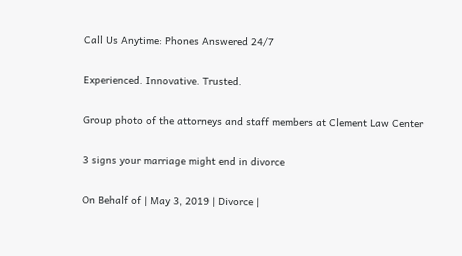Call Us Anytime: Phones Answered 24/7

Experienced. Innovative. Trusted.

Group photo of the attorneys and staff members at Clement Law Center

3 signs your marriage might end in divorce

On Behalf of | May 3, 2019 | Divorce |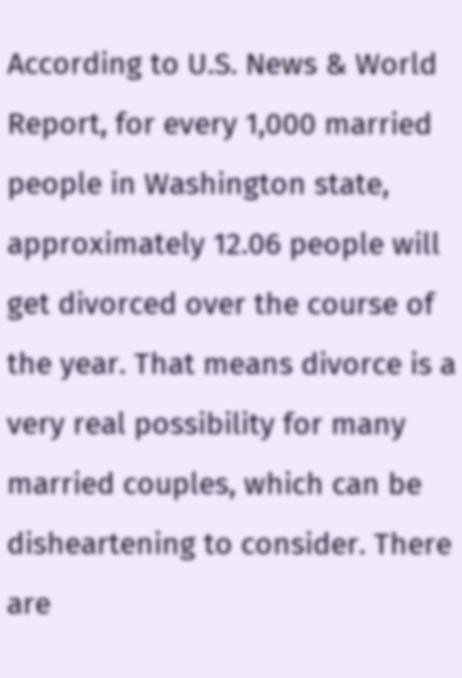According to U.S. News & World Report, for every 1,000 married people in Washington state, approximately 12.06 people will get divorced over the course of the year. That means divorce is a very real possibility for many married couples, which can be disheartening to consider. There are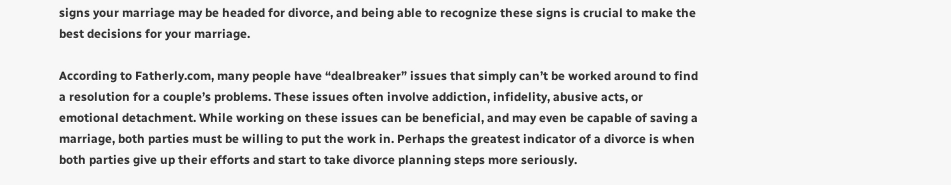signs your marriage may be headed for divorce, and being able to recognize these signs is crucial to make the best decisions for your marriage.

According to Fatherly.com, many people have “dealbreaker” issues that simply can’t be worked around to find a resolution for a couple’s problems. These issues often involve addiction, infidelity, abusive acts, or emotional detachment. While working on these issues can be beneficial, and may even be capable of saving a marriage, both parties must be willing to put the work in. Perhaps the greatest indicator of a divorce is when both parties give up their efforts and start to take divorce planning steps more seriously.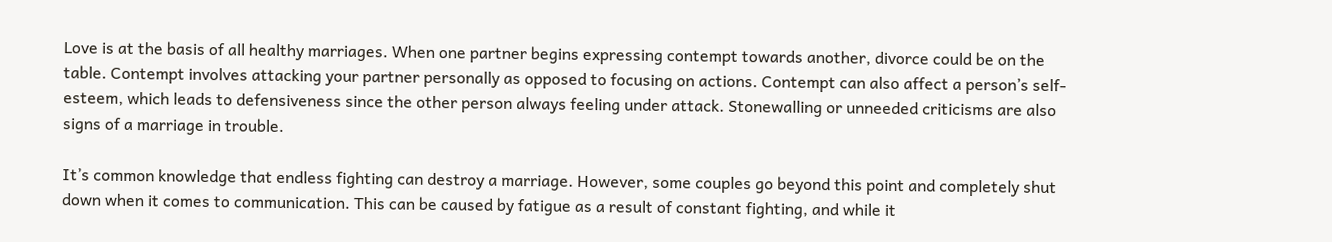Love is at the basis of all healthy marriages. When one partner begins expressing contempt towards another, divorce could be on the table. Contempt involves attacking your partner personally as opposed to focusing on actions. Contempt can also affect a person’s self-esteem, which leads to defensiveness since the other person always feeling under attack. Stonewalling or unneeded criticisms are also signs of a marriage in trouble.

It’s common knowledge that endless fighting can destroy a marriage. However, some couples go beyond this point and completely shut down when it comes to communication. This can be caused by fatigue as a result of constant fighting, and while it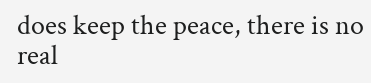does keep the peace, there is no real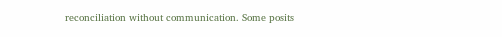reconciliation without communication. Some posits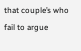that couple’s who fail to argue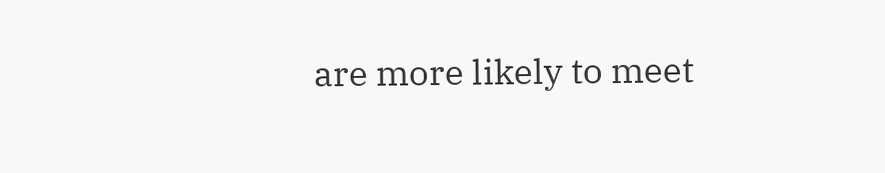are more likely to meet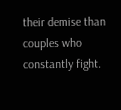their demise than couples who constantly fight.